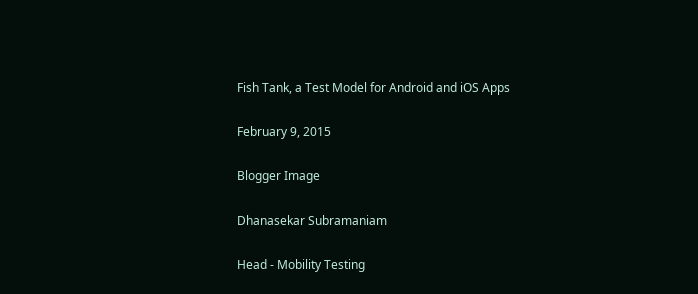Fish Tank, a Test Model for Android and iOS Apps

February 9, 2015

Blogger Image

Dhanasekar Subramaniam

Head - Mobility Testing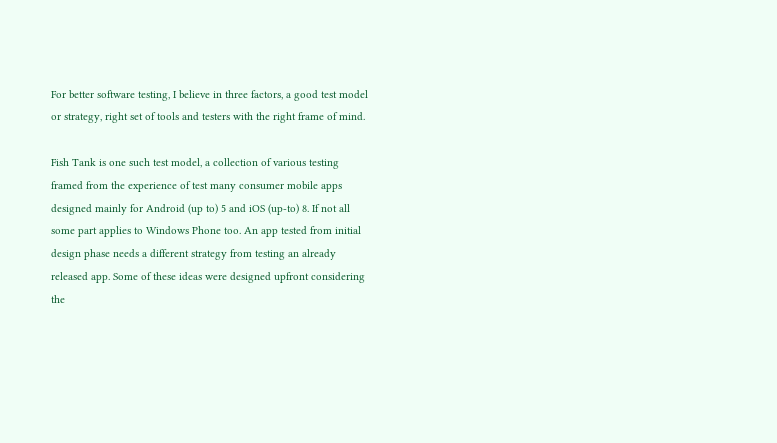For better software testing, I believe in three factors, a good test model or strategy, right set of tools and testers with the right frame of mind.

Fish Tank is one such test model, a collection of various testing framed from the experience of test many consumer mobile apps designed mainly for Android (up to) 5 and iOS (up-to) 8. If not all some part applies to Windows Phone too. An app tested from initial design phase needs a different strategy from testing an already released app. Some of these ideas were designed upfront considering the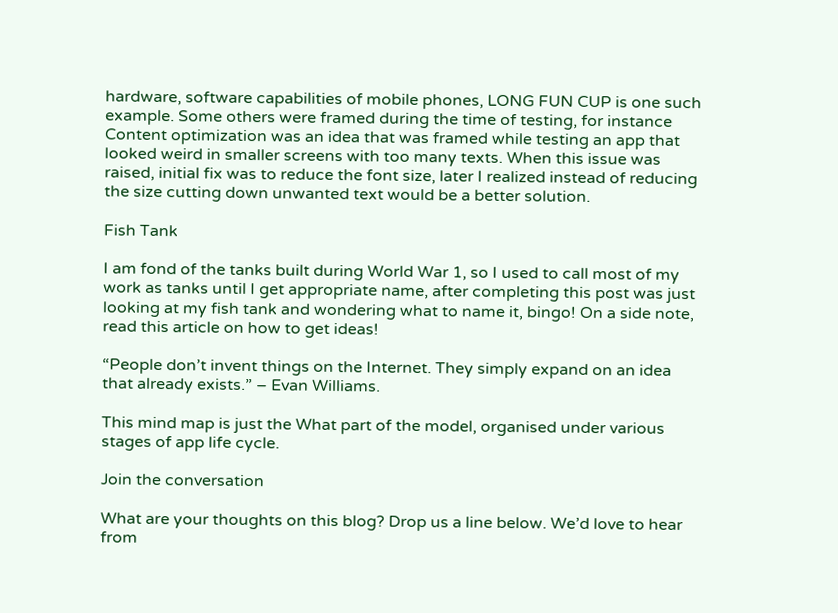hardware, software capabilities of mobile phones, LONG FUN CUP is one such example. Some others were framed during the time of testing, for instance Content optimization was an idea that was framed while testing an app that looked weird in smaller screens with too many texts. When this issue was raised, initial fix was to reduce the font size, later I realized instead of reducing the size cutting down unwanted text would be a better solution.

Fish Tank

I am fond of the tanks built during World War 1, so I used to call most of my work as tanks until I get appropriate name, after completing this post was just looking at my fish tank and wondering what to name it, bingo! On a side note, read this article on how to get ideas!

“People don’t invent things on the Internet. They simply expand on an idea that already exists.” – Evan Williams.

This mind map is just the What part of the model, organised under various stages of app life cycle.

Join the conversation

What are your thoughts on this blog? Drop us a line below. We’d love to hear from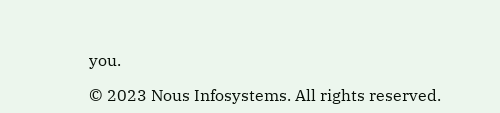you.

© 2023 Nous Infosystems. All rights reserved.